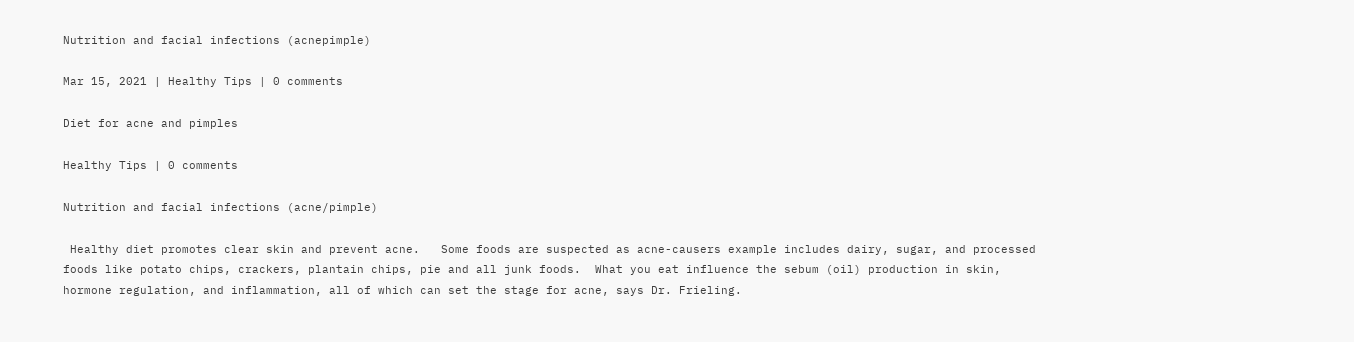Nutrition and facial infections (acnepimple)

Mar 15, 2021 | Healthy Tips | 0 comments

Diet for acne and pimples

Healthy Tips | 0 comments

Nutrition and facial infections (acne/pimple)

 Healthy diet promotes clear skin and prevent acne.   Some foods are suspected as acne-causers example includes dairy, sugar, and processed foods like potato chips, crackers, plantain chips, pie and all junk foods.  What you eat influence the sebum (oil) production in skin, hormone regulation, and inflammation, all of which can set the stage for acne, says Dr. Frieling.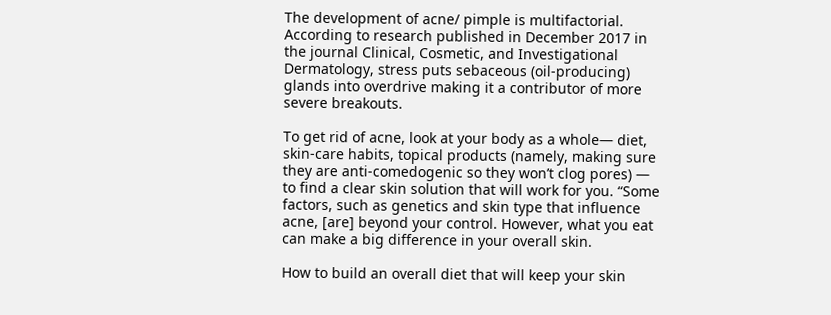The development of acne/ pimple is multifactorial. According to research published in December 2017 in the journal Clinical, Cosmetic, and Investigational Dermatology, stress puts sebaceous (oil-producing) glands into overdrive making it a contributor of more severe breakouts.

To get rid of acne, look at your body as a whole— diet, skin-care habits, topical products (namely, making sure they are anti-comedogenic so they won’t clog pores) — to find a clear skin solution that will work for you. “Some factors, such as genetics and skin type that influence acne, [are] beyond your control. However, what you eat can make a big difference in your overall skin.

How to build an overall diet that will keep your skin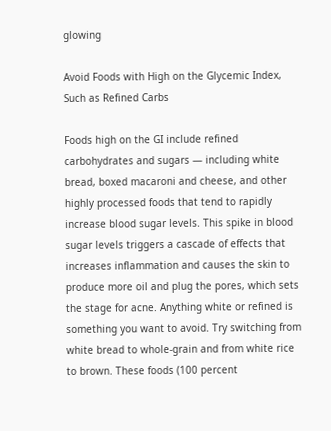glowing

Avoid Foods with High on the Glycemic Index, Such as Refined Carbs

Foods high on the GI include refined carbohydrates and sugars — including white bread, boxed macaroni and cheese, and other highly processed foods that tend to rapidly increase blood sugar levels. This spike in blood sugar levels triggers a cascade of effects that increases inflammation and causes the skin to produce more oil and plug the pores, which sets the stage for acne. Anything white or refined is something you want to avoid. Try switching from white bread to whole-grain and from white rice to brown. These foods (100 percent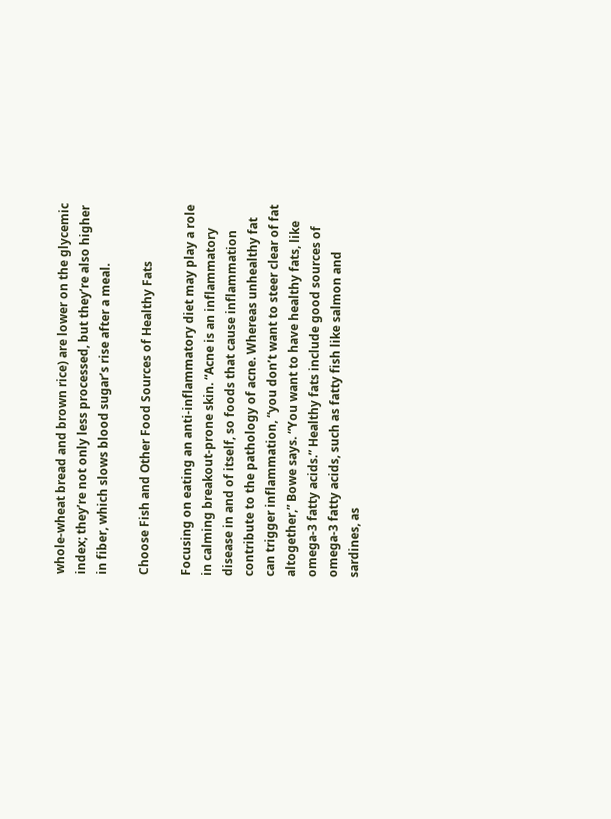whole-wheat bread and brown rice) are lower on the glycemic index; they’re not only less processed, but they’re also higher in fiber, which slows blood sugar’s rise after a meal.

Choose Fish and Other Food Sources of Healthy Fats

Focusing on eating an anti-inflammatory diet may play a role in calming breakout-prone skin. “Acne is an inflammatory disease in and of itself, so foods that cause inflammation contribute to the pathology of acne. Whereas unhealthy fat can trigger inflammation, “you don’t want to steer clear of fat altogether,” Bowe says. “You want to have healthy fats, like omega-3 fatty acids.” Healthy fats include good sources of omega-3 fatty acids, such as fatty fish like salmon and sardines, as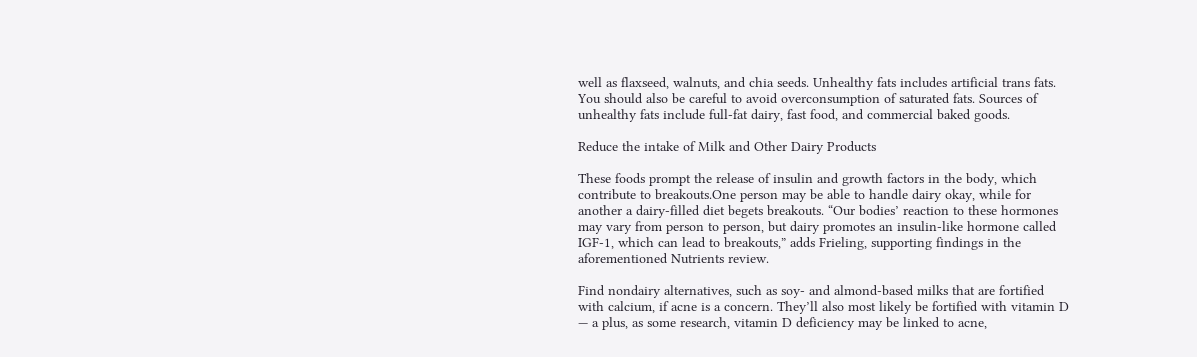well as flaxseed, walnuts, and chia seeds. Unhealthy fats includes artificial trans fats. You should also be careful to avoid overconsumption of saturated fats. Sources of unhealthy fats include full-fat dairy, fast food, and commercial baked goods.

Reduce the intake of Milk and Other Dairy Products

These foods prompt the release of insulin and growth factors in the body, which contribute to breakouts.One person may be able to handle dairy okay, while for another a dairy-filled diet begets breakouts. “Our bodies’ reaction to these hormones may vary from person to person, but dairy promotes an insulin-like hormone called IGF-1, which can lead to breakouts,” adds Frieling, supporting findings in the aforementioned Nutrients review.

Find nondairy alternatives, such as soy- and almond-based milks that are fortified with calcium, if acne is a concern. They’ll also most likely be fortified with vitamin D — a plus, as some research, vitamin D deficiency may be linked to acne,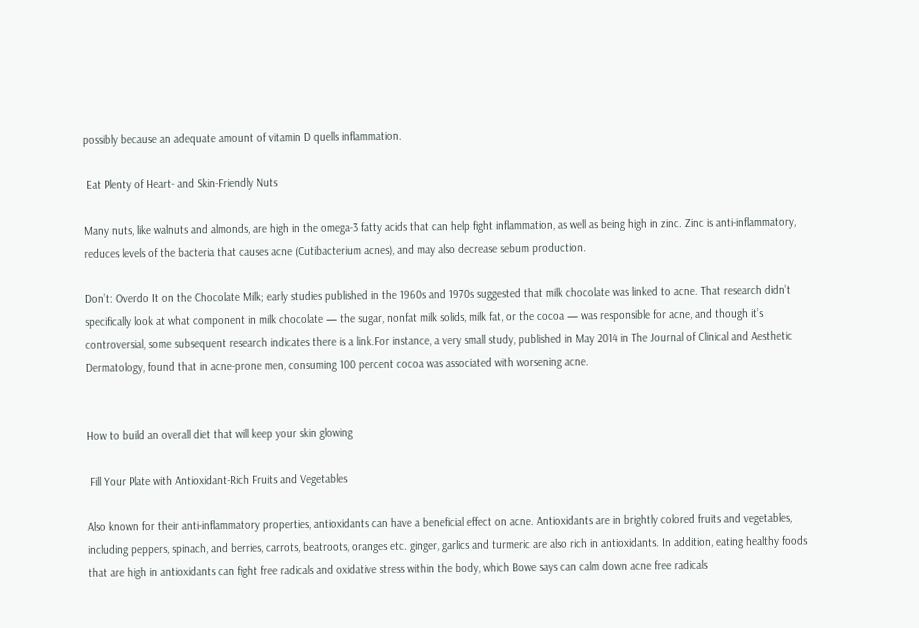possibly because an adequate amount of vitamin D quells inflammation.

 Eat Plenty of Heart- and Skin-Friendly Nuts

Many nuts, like walnuts and almonds, are high in the omega-3 fatty acids that can help fight inflammation, as well as being high in zinc. Zinc is anti-inflammatory, reduces levels of the bacteria that causes acne (Cutibacterium acnes), and may also decrease sebum production.

Don’t: Overdo It on the Chocolate Milk; early studies published in the 1960s and 1970s suggested that milk chocolate was linked to acne. That research didn’t specifically look at what component in milk chocolate — the sugar, nonfat milk solids, milk fat, or the cocoa — was responsible for acne, and though it’s controversial, some subsequent research indicates there is a link.For instance, a very small study, published in May 2014 in The Journal of Clinical and Aesthetic Dermatology, found that in acne-prone men, consuming 100 percent cocoa was associated with worsening acne.


How to build an overall diet that will keep your skin glowing

 Fill Your Plate with Antioxidant-Rich Fruits and Vegetables

Also known for their anti-inflammatory properties, antioxidants can have a beneficial effect on acne. Antioxidants are in brightly colored fruits and vegetables, including peppers, spinach, and berries, carrots, beatroots, oranges etc. ginger, garlics and turmeric are also rich in antioxidants. In addition, eating healthy foods that are high in antioxidants can fight free radicals and oxidative stress within the body, which Bowe says can calm down acne free radicals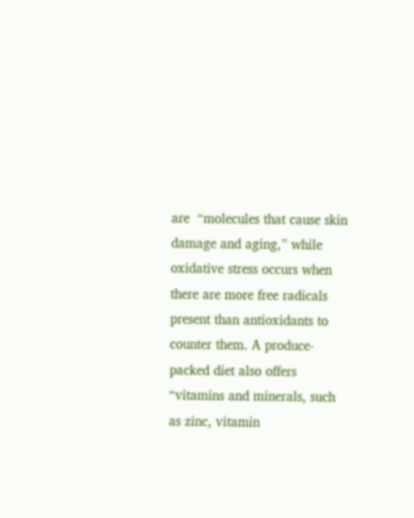are  “molecules that cause skin damage and aging,” while oxidative stress occurs when there are more free radicals present than antioxidants to counter them. A produce-packed diet also offers “vitamins and minerals, such as zinc, vitamin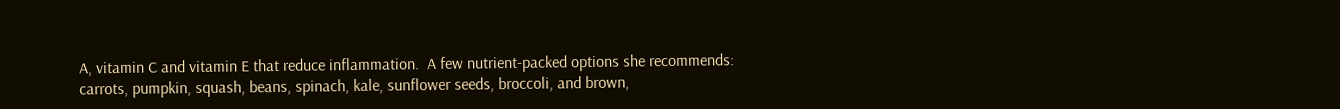A, vitamin C and vitamin E that reduce inflammation.  A few nutrient-packed options she recommends: carrots, pumpkin, squash, beans, spinach, kale, sunflower seeds, broccoli, and brown,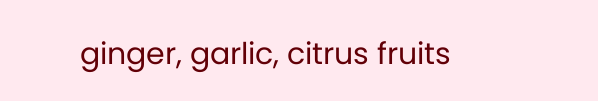ginger, garlic, citrus fruits